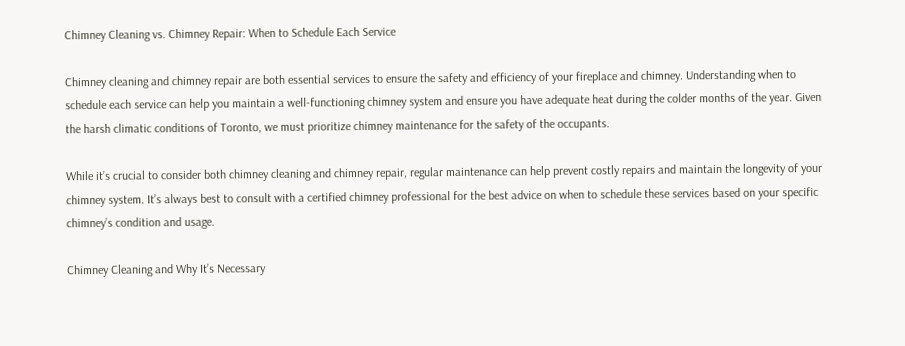Chimney Cleaning vs. Chimney Repair: When to Schedule Each Service

Chimney cleaning and chimney repair are both essential services to ensure the safety and efficiency of your fireplace and chimney. Understanding when to schedule each service can help you maintain a well-functioning chimney system and ensure you have adequate heat during the colder months of the year. Given the harsh climatic conditions of Toronto, we must prioritize chimney maintenance for the safety of the occupants.

While it’s crucial to consider both chimney cleaning and chimney repair, regular maintenance can help prevent costly repairs and maintain the longevity of your chimney system. It’s always best to consult with a certified chimney professional for the best advice on when to schedule these services based on your specific chimney’s condition and usage.

Chimney Cleaning and Why It’s Necessary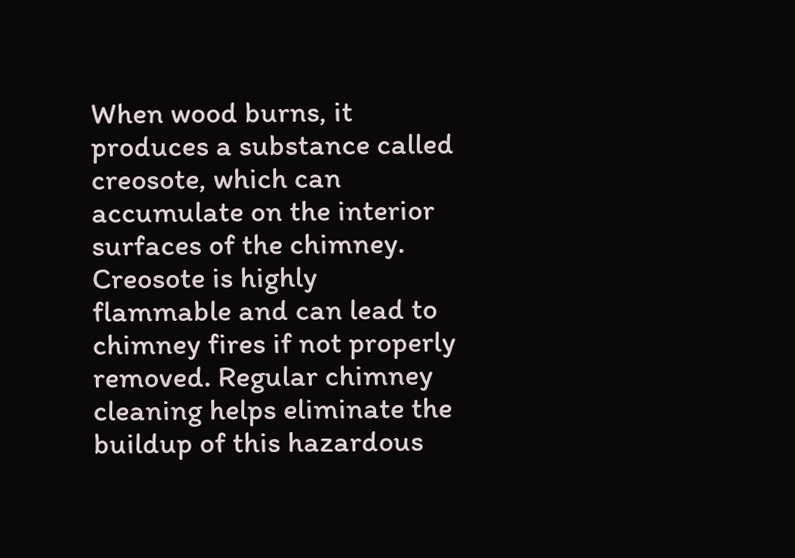When wood burns, it produces a substance called creosote, which can accumulate on the interior surfaces of the chimney. Creosote is highly flammable and can lead to chimney fires if not properly removed. Regular chimney cleaning helps eliminate the buildup of this hazardous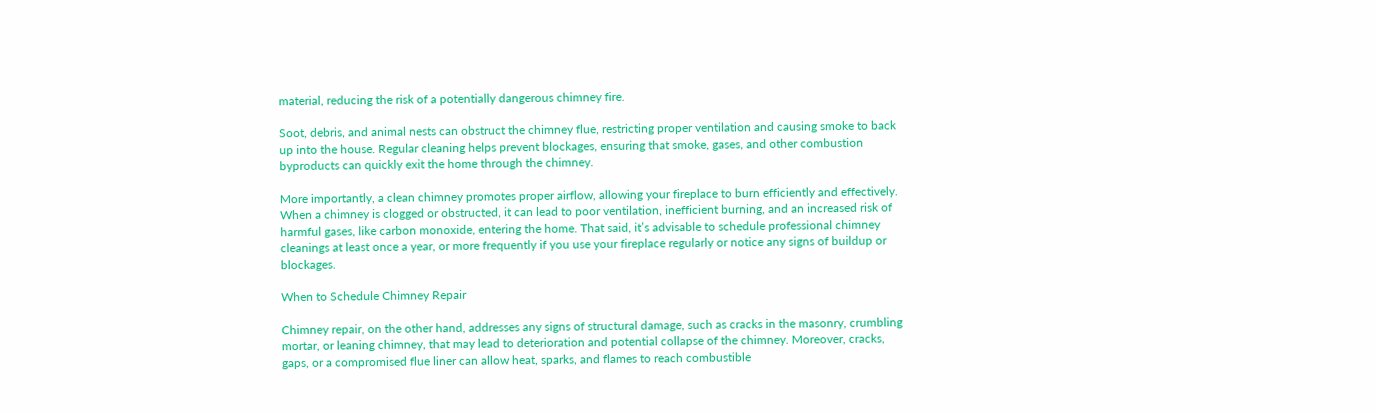material, reducing the risk of a potentially dangerous chimney fire.

Soot, debris, and animal nests can obstruct the chimney flue, restricting proper ventilation and causing smoke to back up into the house. Regular cleaning helps prevent blockages, ensuring that smoke, gases, and other combustion byproducts can quickly exit the home through the chimney.

More importantly, a clean chimney promotes proper airflow, allowing your fireplace to burn efficiently and effectively. When a chimney is clogged or obstructed, it can lead to poor ventilation, inefficient burning, and an increased risk of harmful gases, like carbon monoxide, entering the home. That said, it’s advisable to schedule professional chimney cleanings at least once a year, or more frequently if you use your fireplace regularly or notice any signs of buildup or blockages.

When to Schedule Chimney Repair

Chimney repair, on the other hand, addresses any signs of structural damage, such as cracks in the masonry, crumbling mortar, or leaning chimney, that may lead to deterioration and potential collapse of the chimney. Moreover, cracks, gaps, or a compromised flue liner can allow heat, sparks, and flames to reach combustible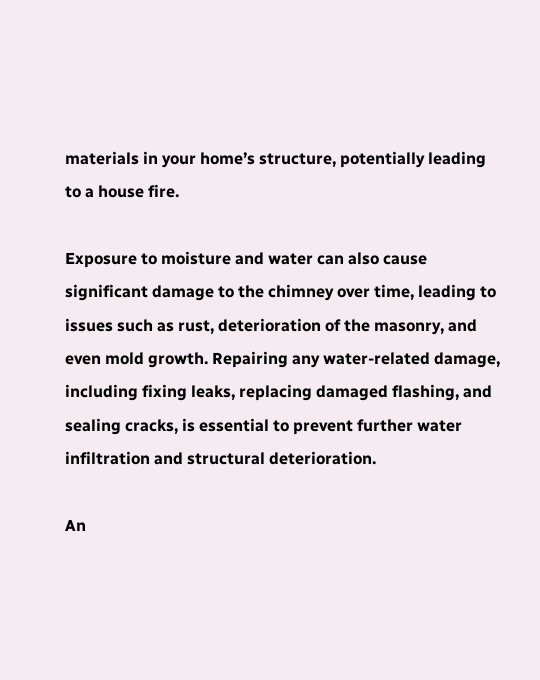materials in your home’s structure, potentially leading to a house fire.

Exposure to moisture and water can also cause significant damage to the chimney over time, leading to issues such as rust, deterioration of the masonry, and even mold growth. Repairing any water-related damage, including fixing leaks, replacing damaged flashing, and sealing cracks, is essential to prevent further water infiltration and structural deterioration.

An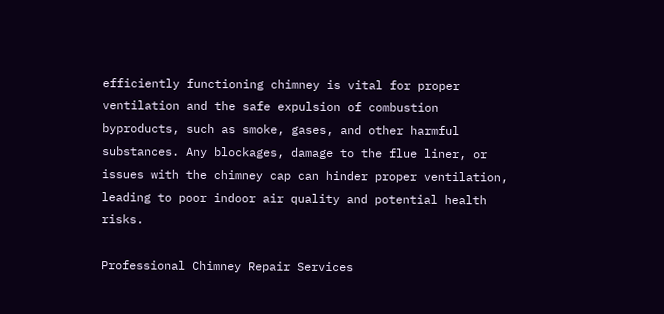efficiently functioning chimney is vital for proper ventilation and the safe expulsion of combustion byproducts, such as smoke, gases, and other harmful substances. Any blockages, damage to the flue liner, or issues with the chimney cap can hinder proper ventilation, leading to poor indoor air quality and potential health risks.

Professional Chimney Repair Services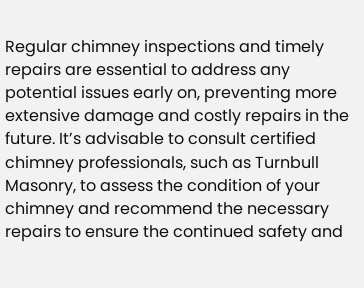Regular chimney inspections and timely repairs are essential to address any potential issues early on, preventing more extensive damage and costly repairs in the future. It’s advisable to consult certified chimney professionals, such as Turnbull Masonry, to assess the condition of your chimney and recommend the necessary repairs to ensure the continued safety and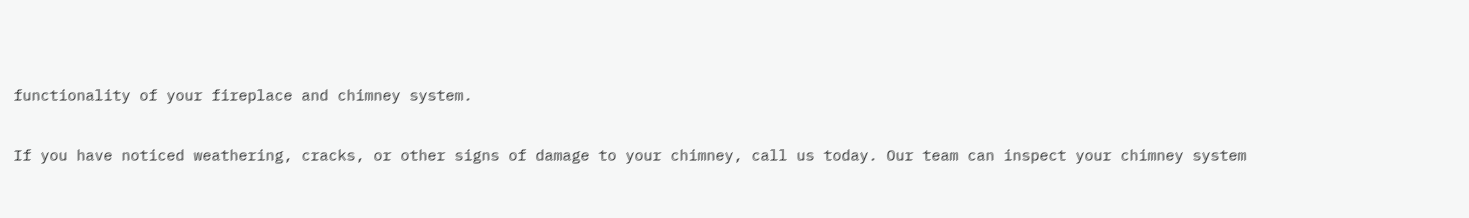functionality of your fireplace and chimney system.

If you have noticed weathering, cracks, or other signs of damage to your chimney, call us today. Our team can inspect your chimney system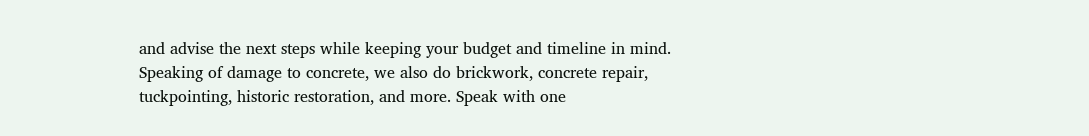and advise the next steps while keeping your budget and timeline in mind. Speaking of damage to concrete, we also do brickwork, concrete repair, tuckpointing, historic restoration, and more. Speak with one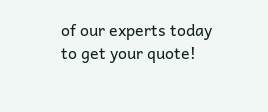of our experts today to get your quote!